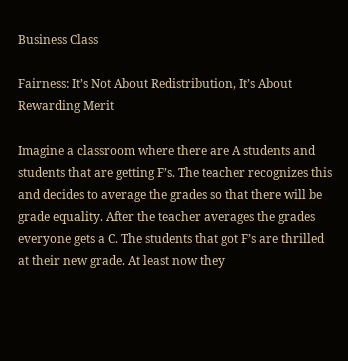Business Class

Fairness: It’s Not About Redistribution, It’s About Rewarding Merit

Imagine a classroom where there are A students and students that are getting F’s. The teacher recognizes this and decides to average the grades so that there will be grade equality. After the teacher averages the grades everyone gets a C. The students that got F’s are thrilled at their new grade. At least now they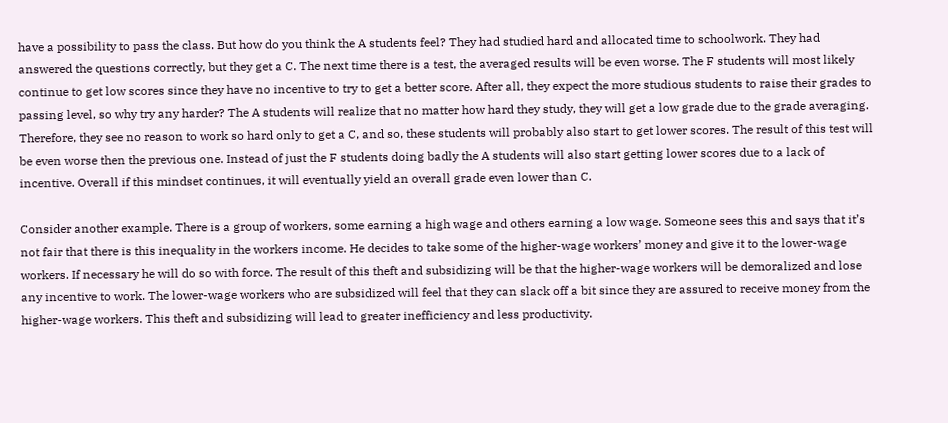have a possibility to pass the class. But how do you think the A students feel? They had studied hard and allocated time to schoolwork. They had answered the questions correctly, but they get a C. The next time there is a test, the averaged results will be even worse. The F students will most likely continue to get low scores since they have no incentive to try to get a better score. After all, they expect the more studious students to raise their grades to passing level, so why try any harder? The A students will realize that no matter how hard they study, they will get a low grade due to the grade averaging. Therefore, they see no reason to work so hard only to get a C, and so, these students will probably also start to get lower scores. The result of this test will be even worse then the previous one. Instead of just the F students doing badly the A students will also start getting lower scores due to a lack of incentive. Overall if this mindset continues, it will eventually yield an overall grade even lower than C.

Consider another example. There is a group of workers, some earning a high wage and others earning a low wage. Someone sees this and says that it’s not fair that there is this inequality in the workers income. He decides to take some of the higher-wage workers’ money and give it to the lower-wage workers. If necessary he will do so with force. The result of this theft and subsidizing will be that the higher-wage workers will be demoralized and lose any incentive to work. The lower-wage workers who are subsidized will feel that they can slack off a bit since they are assured to receive money from the higher-wage workers. This theft and subsidizing will lead to greater inefficiency and less productivity.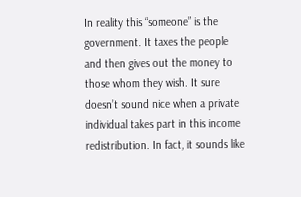In reality this “someone” is the government. It taxes the people and then gives out the money to those whom they wish. It sure doesn’t sound nice when a private individual takes part in this income redistribution. In fact, it sounds like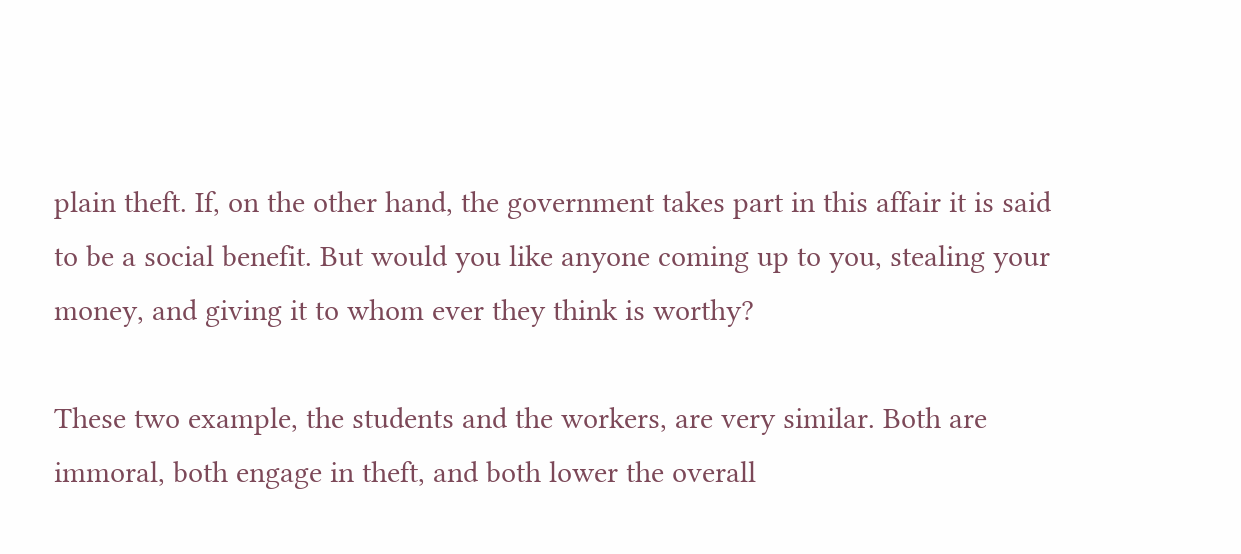plain theft. If, on the other hand, the government takes part in this affair it is said to be a social benefit. But would you like anyone coming up to you, stealing your money, and giving it to whom ever they think is worthy?

These two example, the students and the workers, are very similar. Both are immoral, both engage in theft, and both lower the overall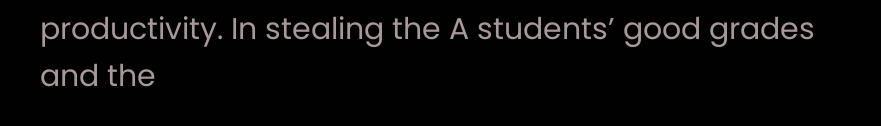productivity. In stealing the A students’ good grades and the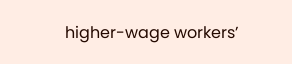higher-wage workers’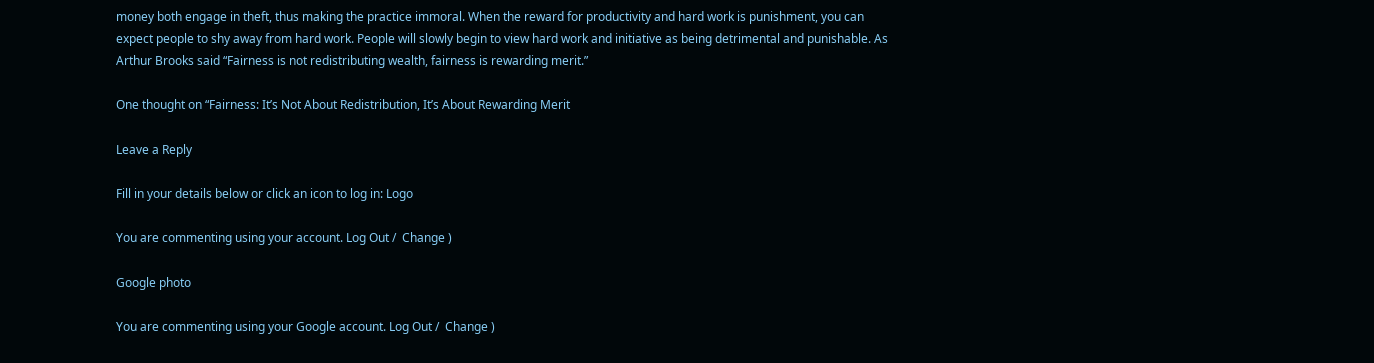money both engage in theft, thus making the practice immoral. When the reward for productivity and hard work is punishment, you can expect people to shy away from hard work. People will slowly begin to view hard work and initiative as being detrimental and punishable. As Arthur Brooks said “Fairness is not redistributing wealth, fairness is rewarding merit.”

One thought on “Fairness: It’s Not About Redistribution, It’s About Rewarding Merit

Leave a Reply

Fill in your details below or click an icon to log in: Logo

You are commenting using your account. Log Out /  Change )

Google photo

You are commenting using your Google account. Log Out /  Change )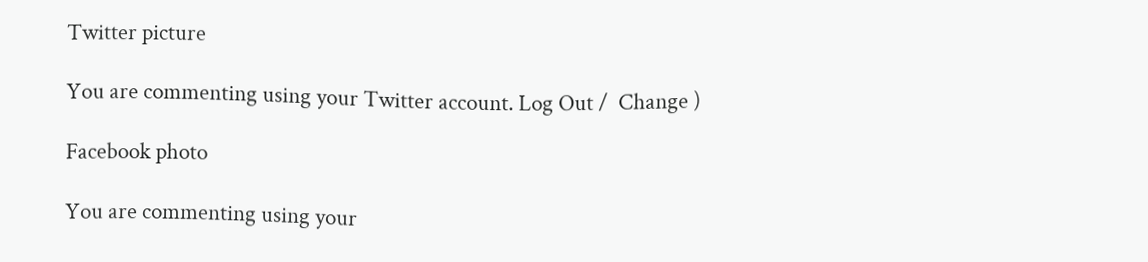Twitter picture

You are commenting using your Twitter account. Log Out /  Change )

Facebook photo

You are commenting using your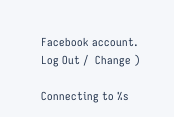Facebook account. Log Out /  Change )

Connecting to %s